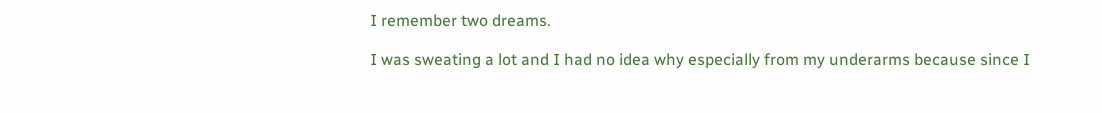I remember two dreams.

I was sweating a lot and I had no idea why especially from my underarms because since I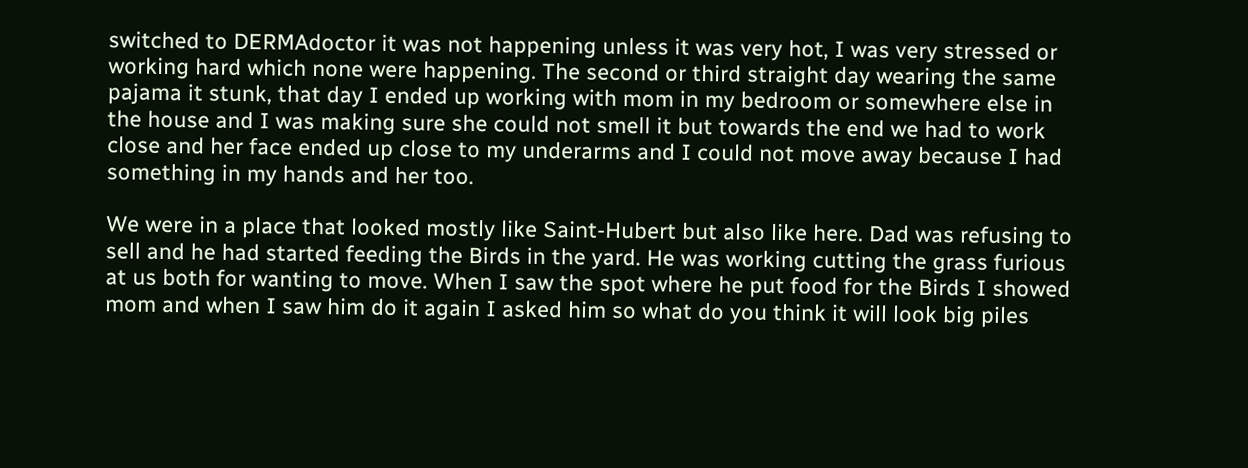switched to DERMAdoctor it was not happening unless it was very hot, I was very stressed or working hard which none were happening. The second or third straight day wearing the same pajama it stunk, that day I ended up working with mom in my bedroom or somewhere else in the house and I was making sure she could not smell it but towards the end we had to work close and her face ended up close to my underarms and I could not move away because I had something in my hands and her too.

We were in a place that looked mostly like Saint-Hubert but also like here. Dad was refusing to sell and he had started feeding the Birds in the yard. He was working cutting the grass furious at us both for wanting to move. When I saw the spot where he put food for the Birds I showed mom and when I saw him do it again I asked him so what do you think it will look big piles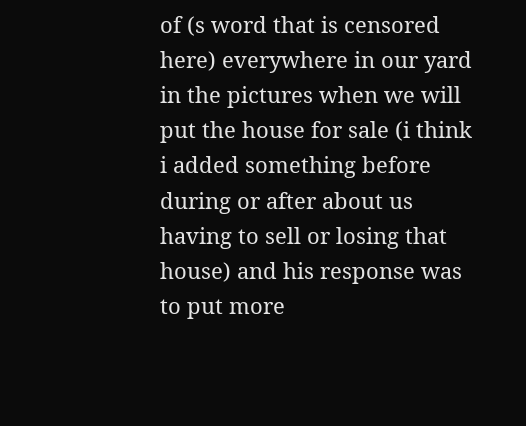of (s word that is censored here) everywhere in our yard in the pictures when we will put the house for sale (i think i added something before during or after about us having to sell or losing that house) and his response was to put more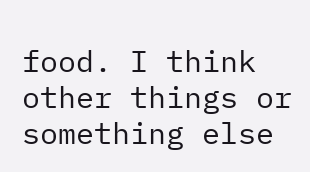food. I think other things or something else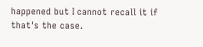happened but I cannot recall it if that's the case.